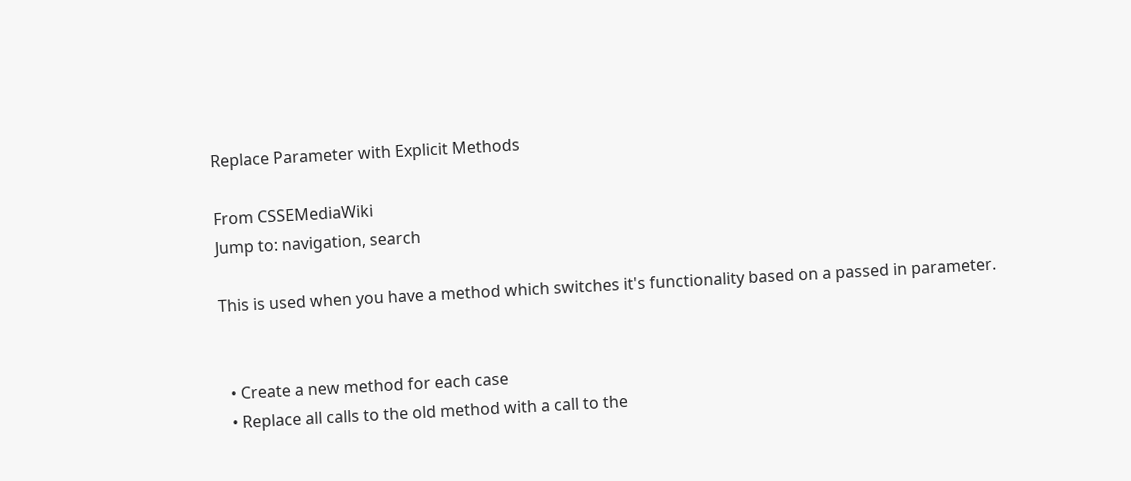Replace Parameter with Explicit Methods

From CSSEMediaWiki
Jump to: navigation, search

This is used when you have a method which switches it's functionality based on a passed in parameter.


  • Create a new method for each case
  • Replace all calls to the old method with a call to the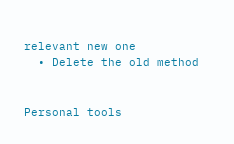relevant new one
  • Delete the old method


Personal tools